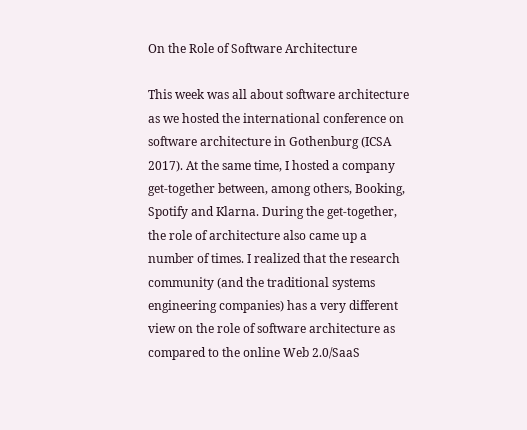On the Role of Software Architecture

This week was all about software architecture as we hosted the international conference on software architecture in Gothenburg (ICSA 2017). At the same time, I hosted a company get-together between, among others, Booking, Spotify and Klarna. During the get-together, the role of architecture also came up a number of times. I realized that the research community (and the traditional systems engineering companies) has a very different view on the role of software architecture as compared to the online Web 2.0/SaaS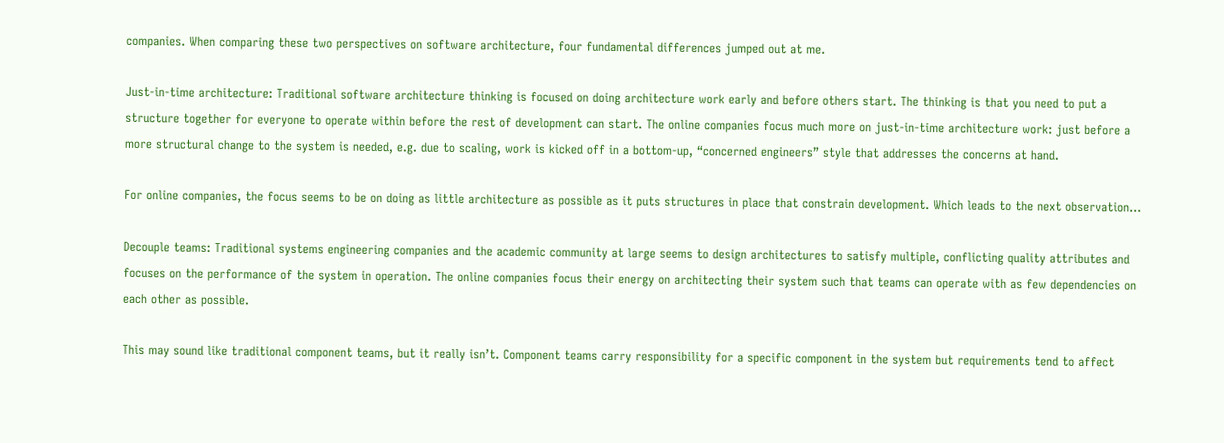companies. When comparing these two perspectives on software architecture, four fundamental differences jumped out at me.

Just-in-time architecture: Traditional software architecture thinking is focused on doing architecture work early and before others start. The thinking is that you need to put a structure together for everyone to operate within before the rest of development can start. The online companies focus much more on just-in-time architecture work: just before a more structural change to the system is needed, e.g. due to scaling, work is kicked off in a bottom-up, “concerned engineers” style that addresses the concerns at hand.

For online companies, the focus seems to be on doing as little architecture as possible as it puts structures in place that constrain development. Which leads to the next observation…

Decouple teams: Traditional systems engineering companies and the academic community at large seems to design architectures to satisfy multiple, conflicting quality attributes and focuses on the performance of the system in operation. The online companies focus their energy on architecting their system such that teams can operate with as few dependencies on each other as possible.

This may sound like traditional component teams, but it really isn’t. Component teams carry responsibility for a specific component in the system but requirements tend to affect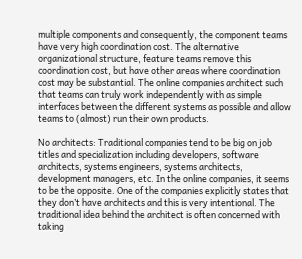multiple components and consequently, the component teams have very high coordination cost. The alternative organizational structure, feature teams remove this coordination cost, but have other areas where coordination cost may be substantial. The online companies architect such that teams can truly work independently with as simple interfaces between the different systems as possible and allow teams to (almost) run their own products.

No architects: Traditional companies tend to be big on job titles and specialization including developers, software architects, systems engineers, systems architects, development managers, etc. In the online companies, it seems to be the opposite. One of the companies explicitly states that they don’t have architects and this is very intentional. The traditional idea behind the architect is often concerned with taking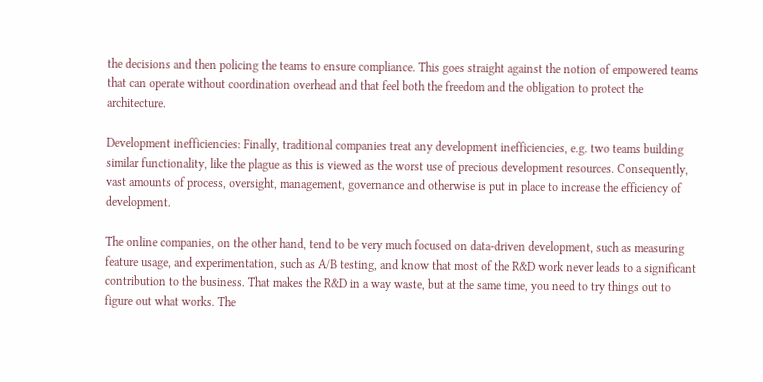the decisions and then policing the teams to ensure compliance. This goes straight against the notion of empowered teams that can operate without coordination overhead and that feel both the freedom and the obligation to protect the architecture.

Development inefficiencies: Finally, traditional companies treat any development inefficiencies, e.g. two teams building similar functionality, like the plague as this is viewed as the worst use of precious development resources. Consequently, vast amounts of process, oversight, management, governance and otherwise is put in place to increase the efficiency of development.

The online companies, on the other hand, tend to be very much focused on data-driven development, such as measuring feature usage, and experimentation, such as A/B testing, and know that most of the R&D work never leads to a significant contribution to the business. That makes the R&D in a way waste, but at the same time, you need to try things out to figure out what works. The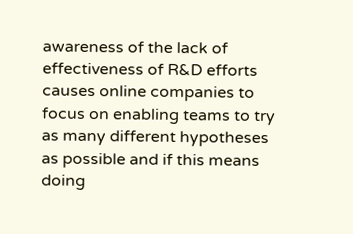awareness of the lack of effectiveness of R&D efforts causes online companies to focus on enabling teams to try as many different hypotheses as possible and if this means doing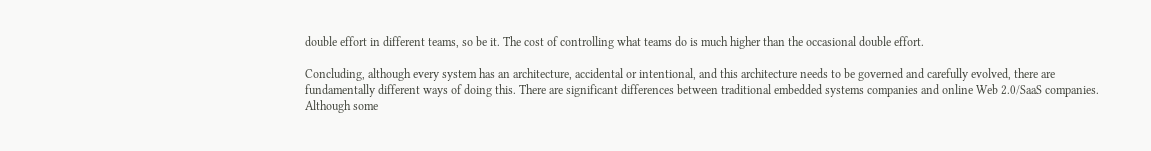double effort in different teams, so be it. The cost of controlling what teams do is much higher than the occasional double effort.

Concluding, although every system has an architecture, accidental or intentional, and this architecture needs to be governed and carefully evolved, there are fundamentally different ways of doing this. There are significant differences between traditional embedded systems companies and online Web 2.0/SaaS companies. Although some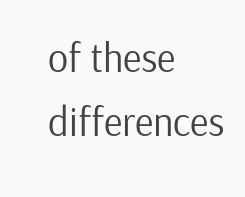of these differences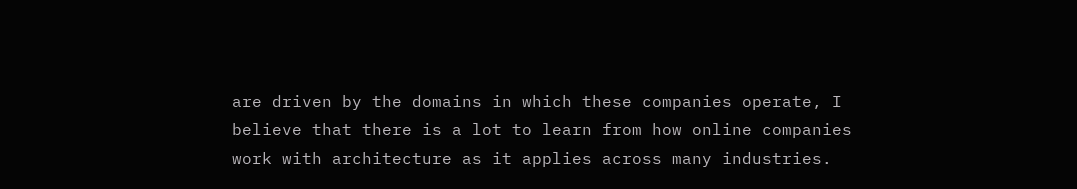are driven by the domains in which these companies operate, I believe that there is a lot to learn from how online companies work with architecture as it applies across many industries.